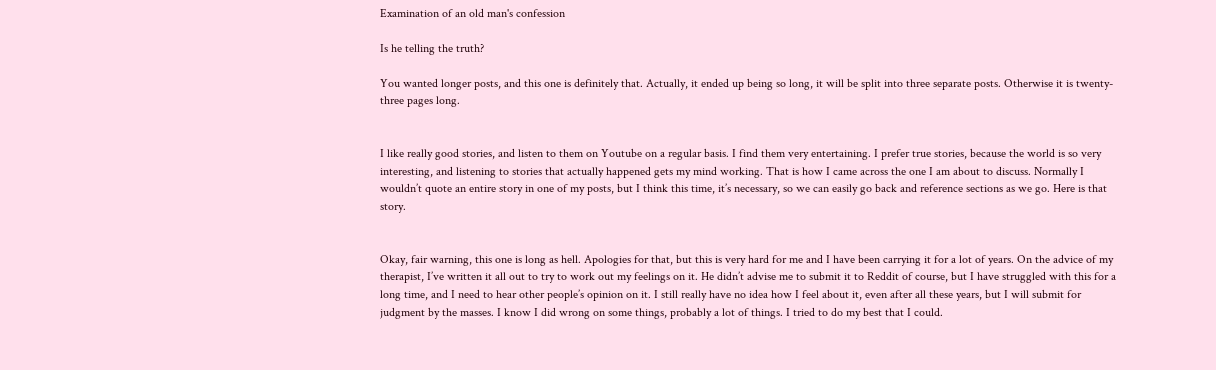Examination of an old man's confession

Is he telling the truth?

You wanted longer posts, and this one is definitely that. Actually, it ended up being so long, it will be split into three separate posts. Otherwise it is twenty-three pages long.


I like really good stories, and listen to them on Youtube on a regular basis. I find them very entertaining. I prefer true stories, because the world is so very interesting, and listening to stories that actually happened gets my mind working. That is how I came across the one I am about to discuss. Normally I wouldn’t quote an entire story in one of my posts, but I think this time, it’s necessary, so we can easily go back and reference sections as we go. Here is that story.


Okay, fair warning, this one is long as hell. Apologies for that, but this is very hard for me and I have been carrying it for a lot of years. On the advice of my therapist, I’ve written it all out to try to work out my feelings on it. He didn’t advise me to submit it to Reddit of course, but I have struggled with this for a long time, and I need to hear other people’s opinion on it. I still really have no idea how I feel about it, even after all these years, but I will submit for judgment by the masses. I know I did wrong on some things, probably a lot of things. I tried to do my best that I could.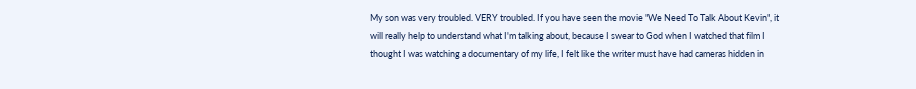My son was very troubled. VERY troubled. If you have seen the movie "We Need To Talk About Kevin", it will really help to understand what I'm talking about, because I swear to God when I watched that film I thought I was watching a documentary of my life, I felt like the writer must have had cameras hidden in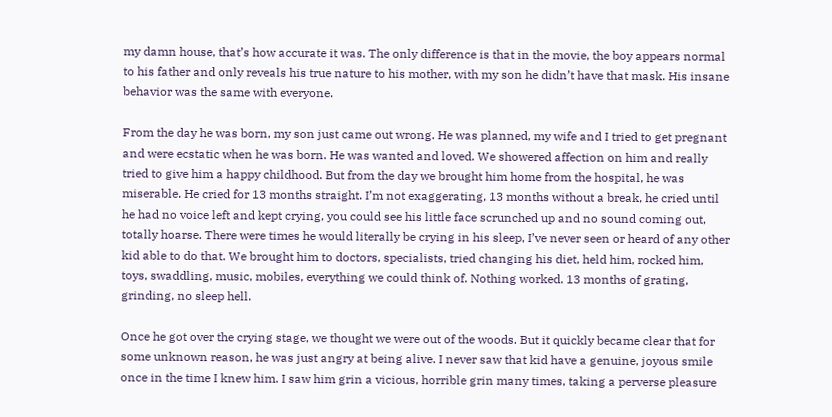my damn house, that’s how accurate it was. The only difference is that in the movie, the boy appears normal to his father and only reveals his true nature to his mother, with my son he didn’t have that mask. His insane behavior was the same with everyone.

From the day he was born, my son just came out wrong. He was planned, my wife and I tried to get pregnant and were ecstatic when he was born. He was wanted and loved. We showered affection on him and really tried to give him a happy childhood. But from the day we brought him home from the hospital, he was miserable. He cried for 13 months straight. I’m not exaggerating, 13 months without a break, he cried until he had no voice left and kept crying, you could see his little face scrunched up and no sound coming out, totally hoarse. There were times he would literally be crying in his sleep, I’ve never seen or heard of any other kid able to do that. We brought him to doctors, specialists, tried changing his diet, held him, rocked him, toys, swaddling, music, mobiles, everything we could think of. Nothing worked. 13 months of grating, grinding, no sleep hell.

Once he got over the crying stage, we thought we were out of the woods. But it quickly became clear that for some unknown reason, he was just angry at being alive. I never saw that kid have a genuine, joyous smile once in the time I knew him. I saw him grin a vicious, horrible grin many times, taking a perverse pleasure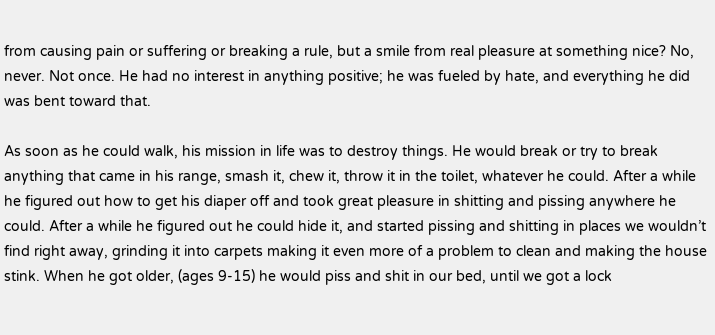from causing pain or suffering or breaking a rule, but a smile from real pleasure at something nice? No, never. Not once. He had no interest in anything positive; he was fueled by hate, and everything he did was bent toward that.

As soon as he could walk, his mission in life was to destroy things. He would break or try to break anything that came in his range, smash it, chew it, throw it in the toilet, whatever he could. After a while he figured out how to get his diaper off and took great pleasure in shitting and pissing anywhere he could. After a while he figured out he could hide it, and started pissing and shitting in places we wouldn’t find right away, grinding it into carpets making it even more of a problem to clean and making the house stink. When he got older, (ages 9-15) he would piss and shit in our bed, until we got a lock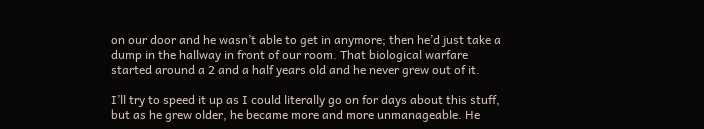on our door and he wasn’t able to get in anymore; then he’d just take a dump in the hallway in front of our room. That biological warfare started around a 2 and a half years old and he never grew out of it.

I’ll try to speed it up as I could literally go on for days about this stuff, but as he grew older, he became more and more unmanageable. He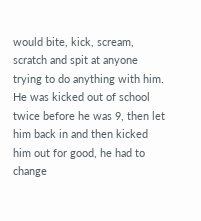would bite, kick, scream, scratch and spit at anyone trying to do anything with him. He was kicked out of school twice before he was 9, then let him back in and then kicked him out for good, he had to change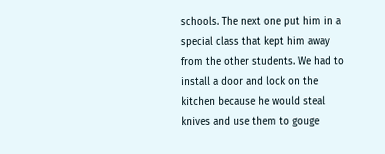schools. The next one put him in a special class that kept him away from the other students. We had to install a door and lock on the kitchen because he would steal knives and use them to gouge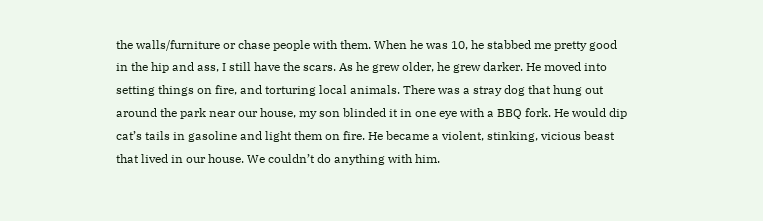the walls/furniture or chase people with them. When he was 10, he stabbed me pretty good in the hip and ass, I still have the scars. As he grew older, he grew darker. He moved into setting things on fire, and torturing local animals. There was a stray dog that hung out around the park near our house, my son blinded it in one eye with a BBQ fork. He would dip cat’s tails in gasoline and light them on fire. He became a violent, stinking, vicious beast that lived in our house. We couldn’t do anything with him.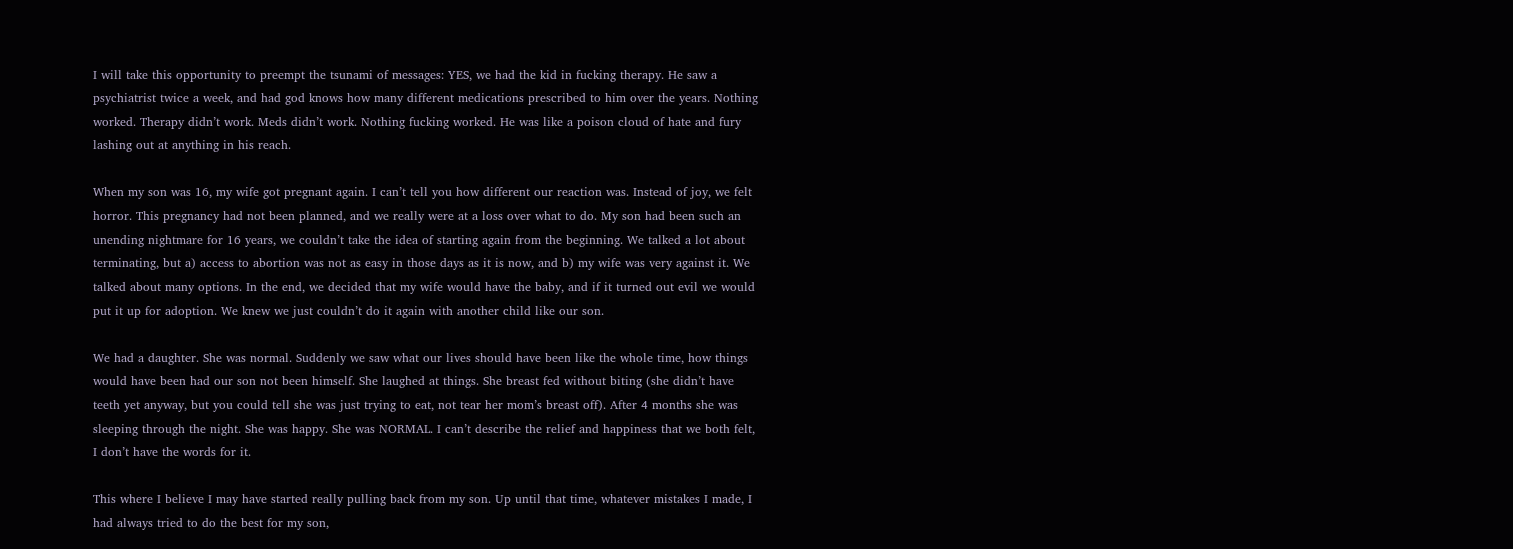I will take this opportunity to preempt the tsunami of messages: YES, we had the kid in fucking therapy. He saw a psychiatrist twice a week, and had god knows how many different medications prescribed to him over the years. Nothing worked. Therapy didn’t work. Meds didn’t work. Nothing fucking worked. He was like a poison cloud of hate and fury lashing out at anything in his reach.

When my son was 16, my wife got pregnant again. I can’t tell you how different our reaction was. Instead of joy, we felt horror. This pregnancy had not been planned, and we really were at a loss over what to do. My son had been such an unending nightmare for 16 years, we couldn’t take the idea of starting again from the beginning. We talked a lot about terminating, but a) access to abortion was not as easy in those days as it is now, and b) my wife was very against it. We talked about many options. In the end, we decided that my wife would have the baby, and if it turned out evil we would put it up for adoption. We knew we just couldn’t do it again with another child like our son.

We had a daughter. She was normal. Suddenly we saw what our lives should have been like the whole time, how things would have been had our son not been himself. She laughed at things. She breast fed without biting (she didn’t have teeth yet anyway, but you could tell she was just trying to eat, not tear her mom’s breast off). After 4 months she was sleeping through the night. She was happy. She was NORMAL. I can’t describe the relief and happiness that we both felt, I don’t have the words for it.

This where I believe I may have started really pulling back from my son. Up until that time, whatever mistakes I made, I had always tried to do the best for my son,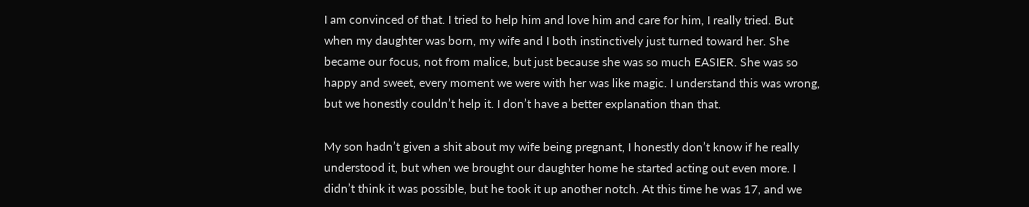I am convinced of that. I tried to help him and love him and care for him, I really tried. But when my daughter was born, my wife and I both instinctively just turned toward her. She became our focus, not from malice, but just because she was so much EASIER. She was so happy and sweet, every moment we were with her was like magic. I understand this was wrong, but we honestly couldn’t help it. I don’t have a better explanation than that.

My son hadn’t given a shit about my wife being pregnant, I honestly don’t know if he really understood it, but when we brought our daughter home he started acting out even more. I didn’t think it was possible, but he took it up another notch. At this time he was 17, and we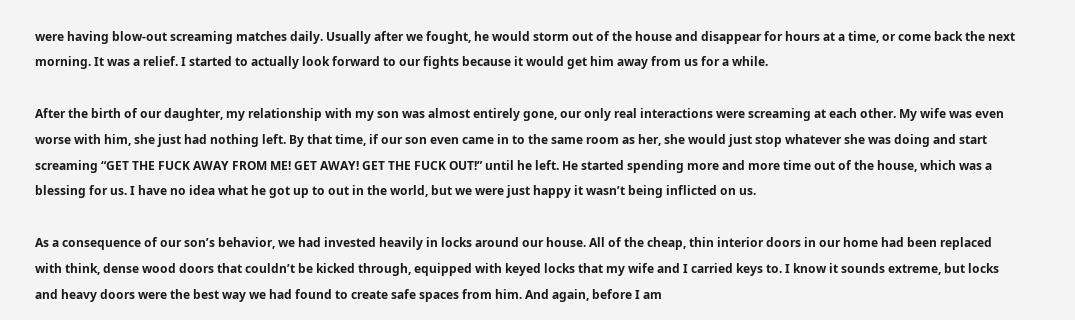were having blow-out screaming matches daily. Usually after we fought, he would storm out of the house and disappear for hours at a time, or come back the next morning. It was a relief. I started to actually look forward to our fights because it would get him away from us for a while.

After the birth of our daughter, my relationship with my son was almost entirely gone, our only real interactions were screaming at each other. My wife was even worse with him, she just had nothing left. By that time, if our son even came in to the same room as her, she would just stop whatever she was doing and start screaming “GET THE FUCK AWAY FROM ME! GET AWAY! GET THE FUCK OUT!” until he left. He started spending more and more time out of the house, which was a blessing for us. I have no idea what he got up to out in the world, but we were just happy it wasn’t being inflicted on us.

As a consequence of our son’s behavior, we had invested heavily in locks around our house. All of the cheap, thin interior doors in our home had been replaced with think, dense wood doors that couldn’t be kicked through, equipped with keyed locks that my wife and I carried keys to. I know it sounds extreme, but locks and heavy doors were the best way we had found to create safe spaces from him. And again, before I am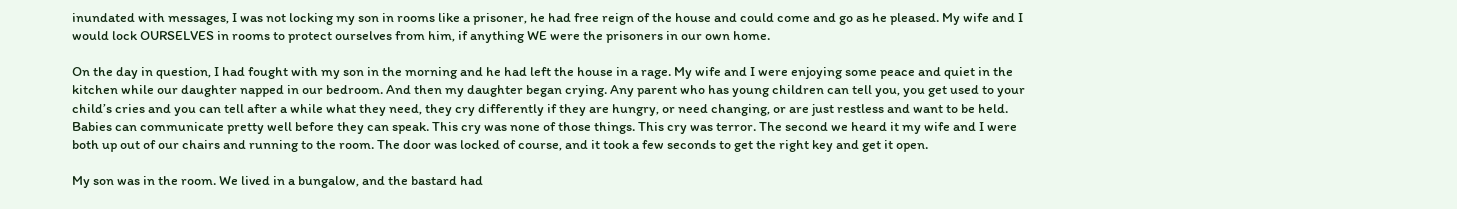inundated with messages, I was not locking my son in rooms like a prisoner, he had free reign of the house and could come and go as he pleased. My wife and I would lock OURSELVES in rooms to protect ourselves from him, if anything WE were the prisoners in our own home.

On the day in question, I had fought with my son in the morning and he had left the house in a rage. My wife and I were enjoying some peace and quiet in the kitchen while our daughter napped in our bedroom. And then my daughter began crying. Any parent who has young children can tell you, you get used to your child’s cries and you can tell after a while what they need, they cry differently if they are hungry, or need changing, or are just restless and want to be held. Babies can communicate pretty well before they can speak. This cry was none of those things. This cry was terror. The second we heard it my wife and I were both up out of our chairs and running to the room. The door was locked of course, and it took a few seconds to get the right key and get it open.

My son was in the room. We lived in a bungalow, and the bastard had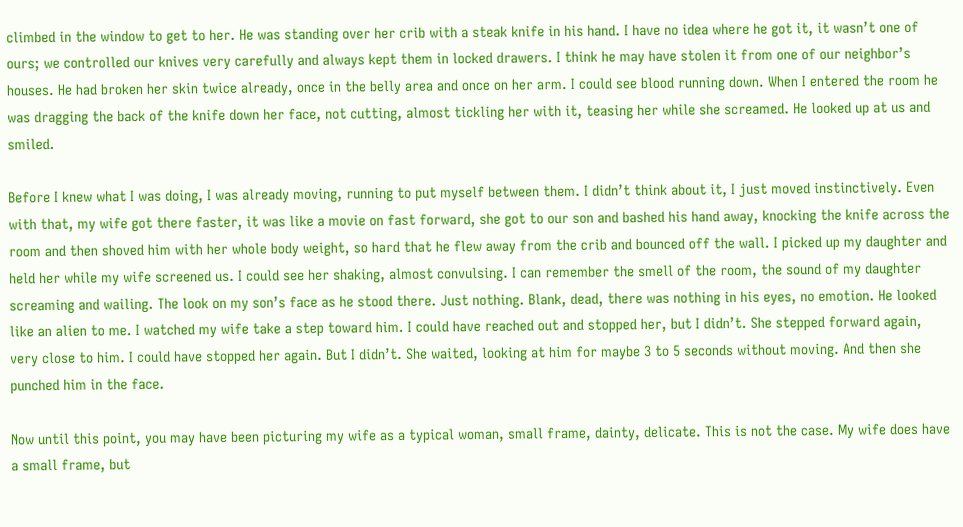climbed in the window to get to her. He was standing over her crib with a steak knife in his hand. I have no idea where he got it, it wasn’t one of ours; we controlled our knives very carefully and always kept them in locked drawers. I think he may have stolen it from one of our neighbor’s houses. He had broken her skin twice already, once in the belly area and once on her arm. I could see blood running down. When I entered the room he was dragging the back of the knife down her face, not cutting, almost tickling her with it, teasing her while she screamed. He looked up at us and smiled.

Before I knew what I was doing, I was already moving, running to put myself between them. I didn’t think about it, I just moved instinctively. Even with that, my wife got there faster, it was like a movie on fast forward, she got to our son and bashed his hand away, knocking the knife across the room and then shoved him with her whole body weight, so hard that he flew away from the crib and bounced off the wall. I picked up my daughter and held her while my wife screened us. I could see her shaking, almost convulsing. I can remember the smell of the room, the sound of my daughter screaming and wailing. The look on my son’s face as he stood there. Just nothing. Blank, dead, there was nothing in his eyes, no emotion. He looked like an alien to me. I watched my wife take a step toward him. I could have reached out and stopped her, but I didn’t. She stepped forward again, very close to him. I could have stopped her again. But I didn’t. She waited, looking at him for maybe 3 to 5 seconds without moving. And then she punched him in the face.

Now until this point, you may have been picturing my wife as a typical woman, small frame, dainty, delicate. This is not the case. My wife does have a small frame, but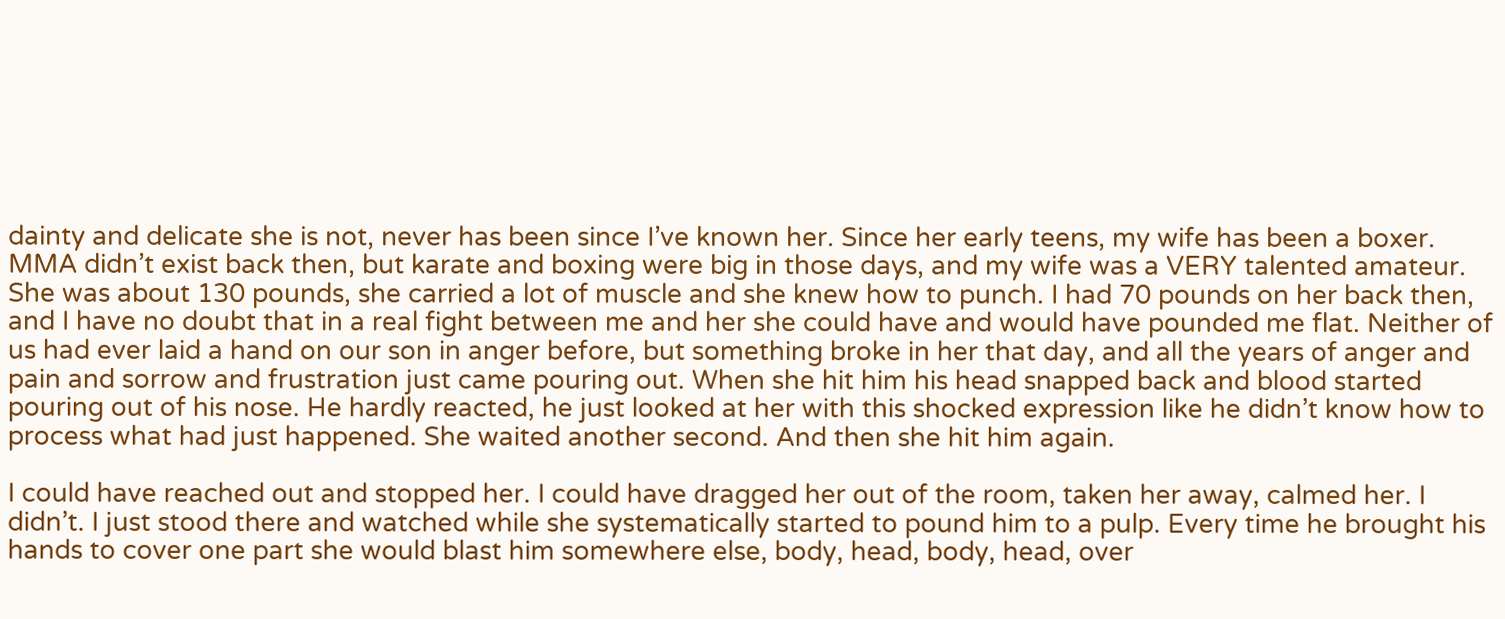dainty and delicate she is not, never has been since I’ve known her. Since her early teens, my wife has been a boxer. MMA didn’t exist back then, but karate and boxing were big in those days, and my wife was a VERY talented amateur. She was about 130 pounds, she carried a lot of muscle and she knew how to punch. I had 70 pounds on her back then, and I have no doubt that in a real fight between me and her she could have and would have pounded me flat. Neither of us had ever laid a hand on our son in anger before, but something broke in her that day, and all the years of anger and pain and sorrow and frustration just came pouring out. When she hit him his head snapped back and blood started pouring out of his nose. He hardly reacted, he just looked at her with this shocked expression like he didn’t know how to process what had just happened. She waited another second. And then she hit him again.

I could have reached out and stopped her. I could have dragged her out of the room, taken her away, calmed her. I didn’t. I just stood there and watched while she systematically started to pound him to a pulp. Every time he brought his hands to cover one part she would blast him somewhere else, body, head, body, head, over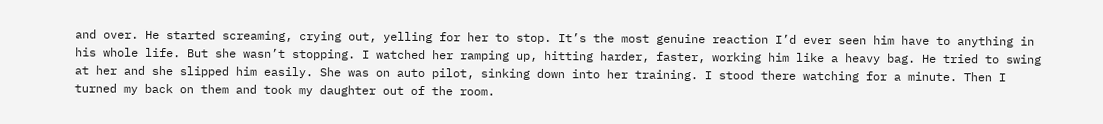and over. He started screaming, crying out, yelling for her to stop. It’s the most genuine reaction I’d ever seen him have to anything in his whole life. But she wasn’t stopping. I watched her ramping up, hitting harder, faster, working him like a heavy bag. He tried to swing at her and she slipped him easily. She was on auto pilot, sinking down into her training. I stood there watching for a minute. Then I turned my back on them and took my daughter out of the room.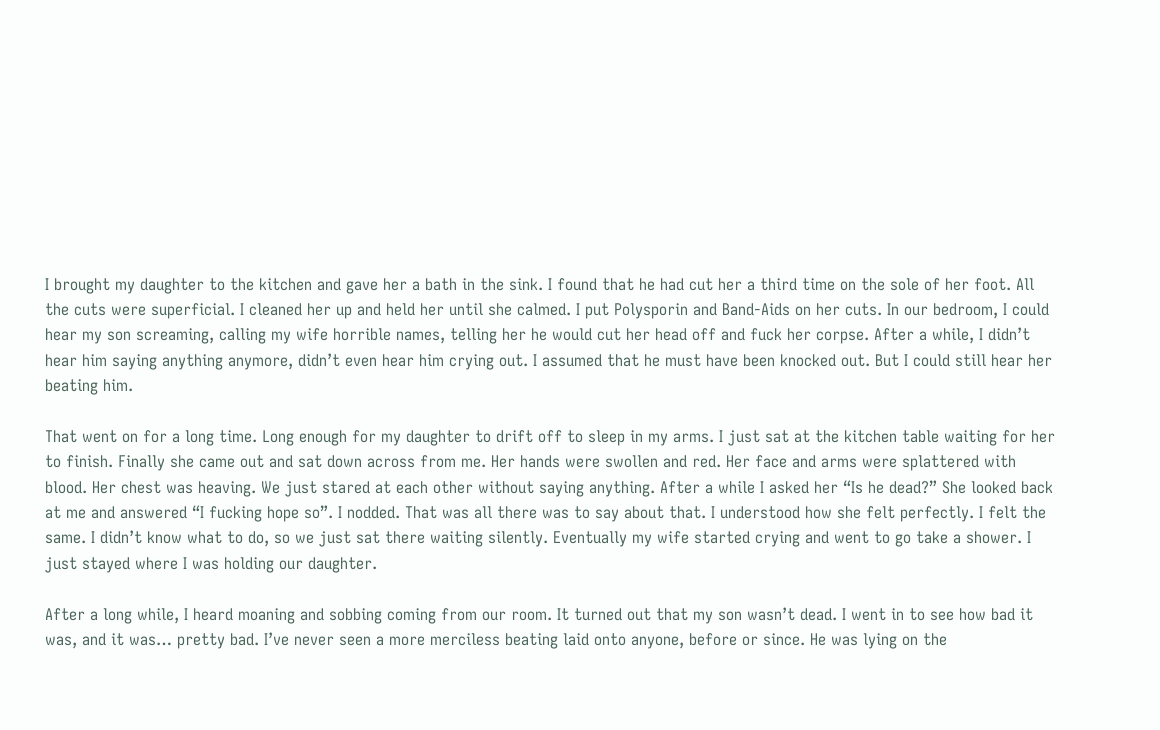I brought my daughter to the kitchen and gave her a bath in the sink. I found that he had cut her a third time on the sole of her foot. All the cuts were superficial. I cleaned her up and held her until she calmed. I put Polysporin and Band-Aids on her cuts. In our bedroom, I could hear my son screaming, calling my wife horrible names, telling her he would cut her head off and fuck her corpse. After a while, I didn’t hear him saying anything anymore, didn’t even hear him crying out. I assumed that he must have been knocked out. But I could still hear her beating him.

That went on for a long time. Long enough for my daughter to drift off to sleep in my arms. I just sat at the kitchen table waiting for her to finish. Finally she came out and sat down across from me. Her hands were swollen and red. Her face and arms were splattered with blood. Her chest was heaving. We just stared at each other without saying anything. After a while I asked her “Is he dead?” She looked back at me and answered “I fucking hope so”. I nodded. That was all there was to say about that. I understood how she felt perfectly. I felt the same. I didn’t know what to do, so we just sat there waiting silently. Eventually my wife started crying and went to go take a shower. I just stayed where I was holding our daughter.

After a long while, I heard moaning and sobbing coming from our room. It turned out that my son wasn’t dead. I went in to see how bad it was, and it was… pretty bad. I’ve never seen a more merciless beating laid onto anyone, before or since. He was lying on the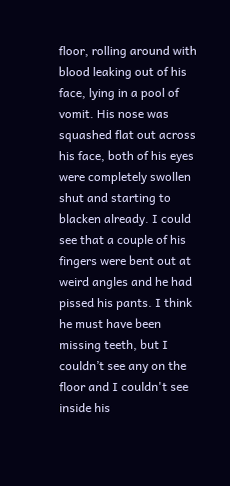floor, rolling around with blood leaking out of his face, lying in a pool of vomit. His nose was squashed flat out across his face, both of his eyes were completely swollen shut and starting to blacken already. I could see that a couple of his fingers were bent out at weird angles and he had pissed his pants. I think he must have been missing teeth, but I couldn’t see any on the floor and I couldn't see inside his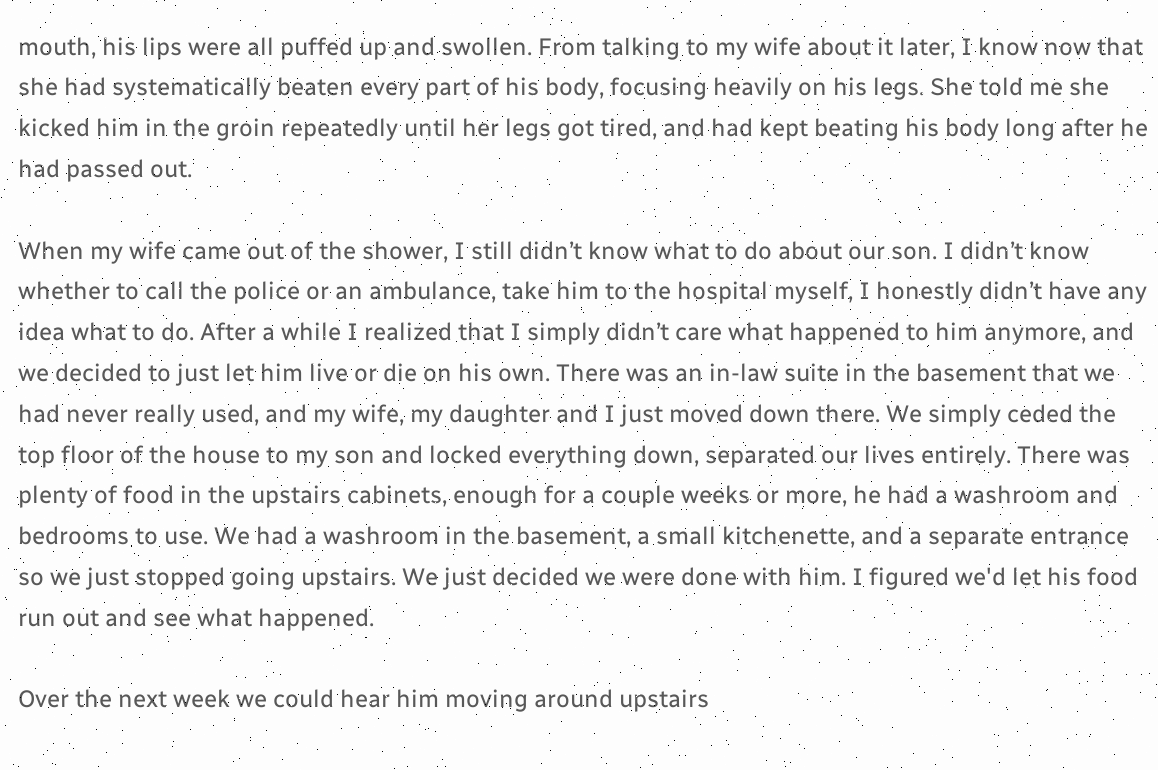mouth, his lips were all puffed up and swollen. From talking to my wife about it later, I know now that she had systematically beaten every part of his body, focusing heavily on his legs. She told me she kicked him in the groin repeatedly until her legs got tired, and had kept beating his body long after he had passed out.

When my wife came out of the shower, I still didn’t know what to do about our son. I didn’t know whether to call the police or an ambulance, take him to the hospital myself, I honestly didn’t have any idea what to do. After a while I realized that I simply didn’t care what happened to him anymore, and we decided to just let him live or die on his own. There was an in-law suite in the basement that we had never really used, and my wife, my daughter and I just moved down there. We simply ceded the top floor of the house to my son and locked everything down, separated our lives entirely. There was plenty of food in the upstairs cabinets, enough for a couple weeks or more, he had a washroom and bedrooms to use. We had a washroom in the basement, a small kitchenette, and a separate entrance so we just stopped going upstairs. We just decided we were done with him. I figured we'd let his food run out and see what happened.

Over the next week we could hear him moving around upstairs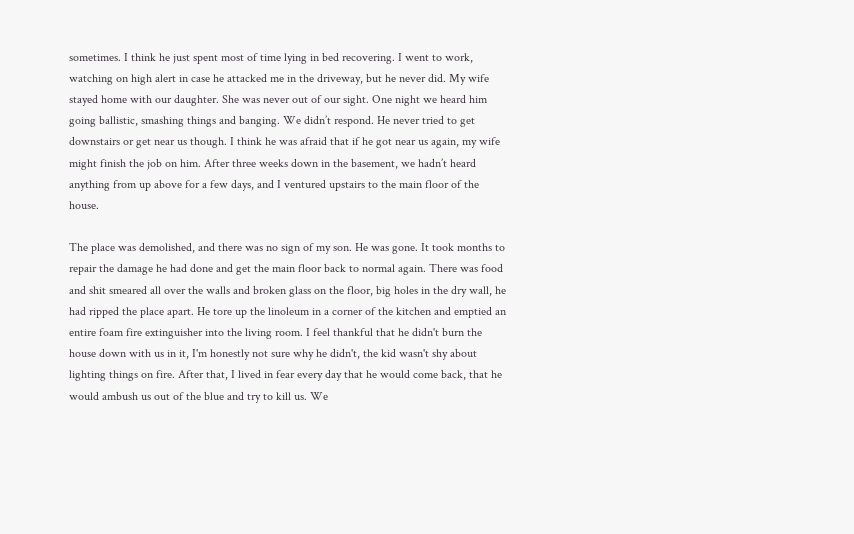sometimes. I think he just spent most of time lying in bed recovering. I went to work, watching on high alert in case he attacked me in the driveway, but he never did. My wife stayed home with our daughter. She was never out of our sight. One night we heard him going ballistic, smashing things and banging. We didn’t respond. He never tried to get downstairs or get near us though. I think he was afraid that if he got near us again, my wife might finish the job on him. After three weeks down in the basement, we hadn’t heard anything from up above for a few days, and I ventured upstairs to the main floor of the house.

The place was demolished, and there was no sign of my son. He was gone. It took months to repair the damage he had done and get the main floor back to normal again. There was food and shit smeared all over the walls and broken glass on the floor, big holes in the dry wall, he had ripped the place apart. He tore up the linoleum in a corner of the kitchen and emptied an entire foam fire extinguisher into the living room. I feel thankful that he didn't burn the house down with us in it, I'm honestly not sure why he didn't, the kid wasn't shy about lighting things on fire. After that, I lived in fear every day that he would come back, that he would ambush us out of the blue and try to kill us. We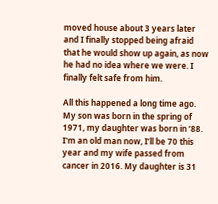moved house about 3 years later and I finally stopped being afraid that he would show up again, as now he had no idea where we were. I finally felt safe from him.

All this happened a long time ago. My son was born in the spring of 1971, my daughter was born in ’88. I'm an old man now, I’ll be 70 this year and my wife passed from cancer in 2016. My daughter is 31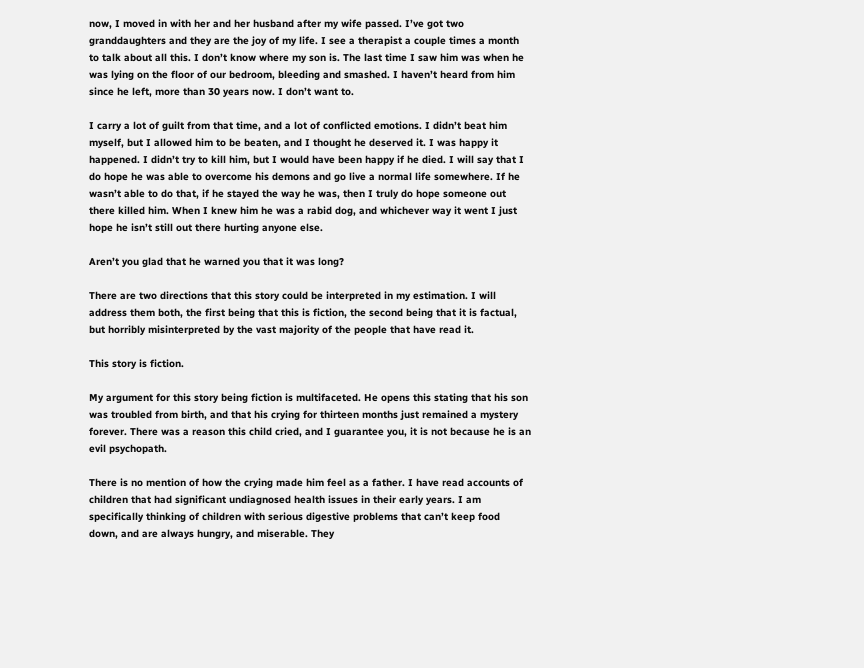now, I moved in with her and her husband after my wife passed. I’ve got two granddaughters and they are the joy of my life. I see a therapist a couple times a month to talk about all this. I don’t know where my son is. The last time I saw him was when he was lying on the floor of our bedroom, bleeding and smashed. I haven’t heard from him since he left, more than 30 years now. I don’t want to.

I carry a lot of guilt from that time, and a lot of conflicted emotions. I didn’t beat him myself, but I allowed him to be beaten, and I thought he deserved it. I was happy it happened. I didn’t try to kill him, but I would have been happy if he died. I will say that I do hope he was able to overcome his demons and go live a normal life somewhere. If he wasn’t able to do that, if he stayed the way he was, then I truly do hope someone out there killed him. When I knew him he was a rabid dog, and whichever way it went I just hope he isn’t still out there hurting anyone else.

Aren’t you glad that he warned you that it was long?

There are two directions that this story could be interpreted in my estimation. I will address them both, the first being that this is fiction, the second being that it is factual, but horribly misinterpreted by the vast majority of the people that have read it.

This story is fiction.

My argument for this story being fiction is multifaceted. He opens this stating that his son was troubled from birth, and that his crying for thirteen months just remained a mystery forever. There was a reason this child cried, and I guarantee you, it is not because he is an evil psychopath.

There is no mention of how the crying made him feel as a father. I have read accounts of children that had significant undiagnosed health issues in their early years. I am specifically thinking of children with serious digestive problems that can’t keep food down, and are always hungry, and miserable. They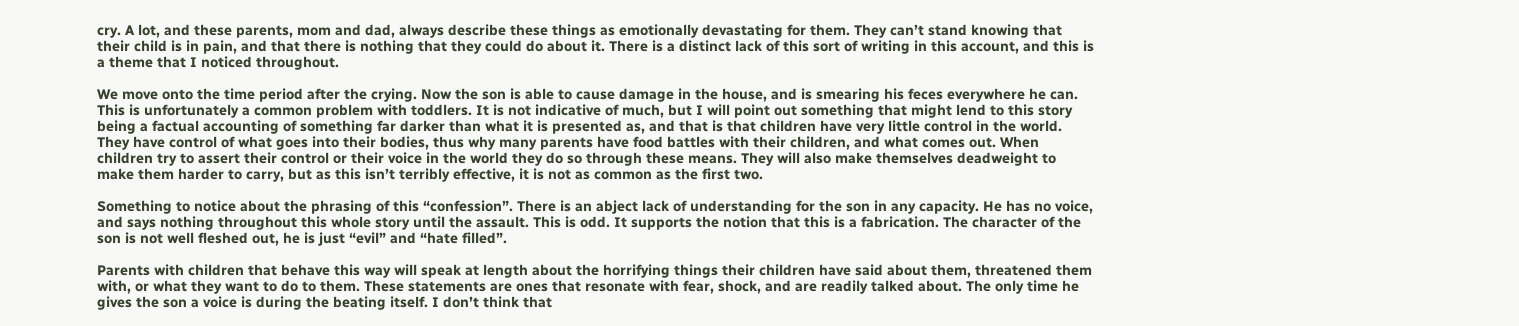cry. A lot, and these parents, mom and dad, always describe these things as emotionally devastating for them. They can’t stand knowing that their child is in pain, and that there is nothing that they could do about it. There is a distinct lack of this sort of writing in this account, and this is a theme that I noticed throughout.

We move onto the time period after the crying. Now the son is able to cause damage in the house, and is smearing his feces everywhere he can. This is unfortunately a common problem with toddlers. It is not indicative of much, but I will point out something that might lend to this story being a factual accounting of something far darker than what it is presented as, and that is that children have very little control in the world. They have control of what goes into their bodies, thus why many parents have food battles with their children, and what comes out. When children try to assert their control or their voice in the world they do so through these means. They will also make themselves deadweight to make them harder to carry, but as this isn’t terribly effective, it is not as common as the first two.

Something to notice about the phrasing of this “confession”. There is an abject lack of understanding for the son in any capacity. He has no voice, and says nothing throughout this whole story until the assault. This is odd. It supports the notion that this is a fabrication. The character of the son is not well fleshed out, he is just “evil” and “hate filled”.

Parents with children that behave this way will speak at length about the horrifying things their children have said about them, threatened them with, or what they want to do to them. These statements are ones that resonate with fear, shock, and are readily talked about. The only time he gives the son a voice is during the beating itself. I don’t think that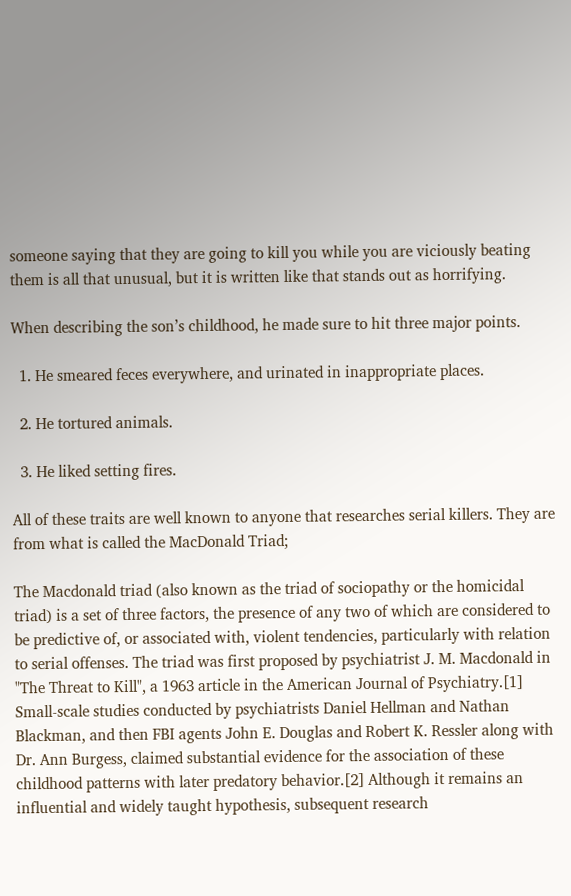someone saying that they are going to kill you while you are viciously beating them is all that unusual, but it is written like that stands out as horrifying.

When describing the son’s childhood, he made sure to hit three major points.

  1. He smeared feces everywhere, and urinated in inappropriate places.

  2. He tortured animals.

  3. He liked setting fires.

All of these traits are well known to anyone that researches serial killers. They are from what is called the MacDonald Triad;

The Macdonald triad (also known as the triad of sociopathy or the homicidal triad) is a set of three factors, the presence of any two of which are considered to be predictive of, or associated with, violent tendencies, particularly with relation to serial offenses. The triad was first proposed by psychiatrist J. M. Macdonald in "The Threat to Kill", a 1963 article in the American Journal of Psychiatry.[1] Small-scale studies conducted by psychiatrists Daniel Hellman and Nathan Blackman, and then FBI agents John E. Douglas and Robert K. Ressler along with Dr. Ann Burgess, claimed substantial evidence for the association of these childhood patterns with later predatory behavior.[2] Although it remains an influential and widely taught hypothesis, subsequent research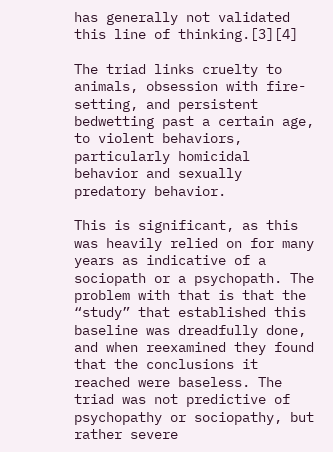has generally not validated this line of thinking.[3][4]

The triad links cruelty to animals, obsession with fire-setting, and persistent bedwetting past a certain age, to violent behaviors, particularly homicidal behavior and sexually predatory behavior.

This is significant, as this was heavily relied on for many years as indicative of a sociopath or a psychopath. The problem with that is that the “study” that established this baseline was dreadfully done, and when reexamined they found that the conclusions it reached were baseless. The triad was not predictive of psychopathy or sociopathy, but rather severe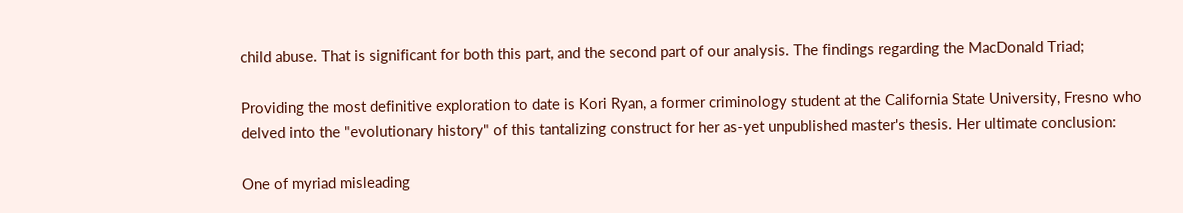child abuse. That is significant for both this part, and the second part of our analysis. The findings regarding the MacDonald Triad;

Providing the most definitive exploration to date is Kori Ryan, a former criminology student at the California State University, Fresno who delved into the "evolutionary history" of this tantalizing construct for her as-yet unpublished master's thesis. Her ultimate conclusion:

One of myriad misleading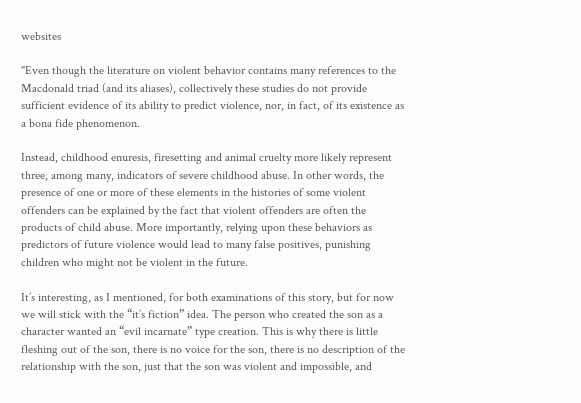websites

"Even though the literature on violent behavior contains many references to the Macdonald triad (and its aliases), collectively these studies do not provide sufficient evidence of its ability to predict violence, nor, in fact, of its existence as a bona fide phenomenon.

Instead, childhood enuresis, firesetting and animal cruelty more likely represent three, among many, indicators of severe childhood abuse. In other words, the presence of one or more of these elements in the histories of some violent offenders can be explained by the fact that violent offenders are often the products of child abuse. More importantly, relying upon these behaviors as predictors of future violence would lead to many false positives, punishing children who might not be violent in the future.

It’s interesting, as I mentioned, for both examinations of this story, but for now we will stick with the “it’s fiction” idea. The person who created the son as a character wanted an “evil incarnate” type creation. This is why there is little fleshing out of the son, there is no voice for the son, there is no description of the relationship with the son, just that the son was violent and impossible, and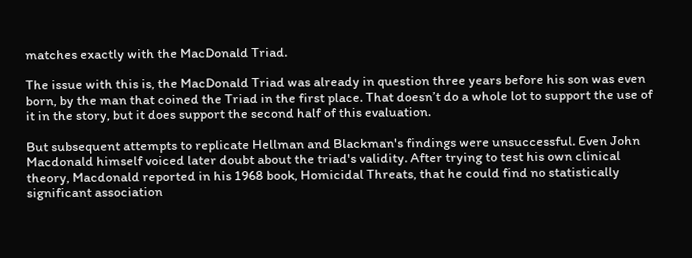matches exactly with the MacDonald Triad.

The issue with this is, the MacDonald Triad was already in question three years before his son was even born, by the man that coined the Triad in the first place. That doesn’t do a whole lot to support the use of it in the story, but it does support the second half of this evaluation.

But subsequent attempts to replicate Hellman and Blackman's findings were unsuccessful. Even John Macdonald himself voiced later doubt about the triad's validity. After trying to test his own clinical theory, Macdonald reported in his 1968 book, Homicidal Threats, that he could find no statistically significant association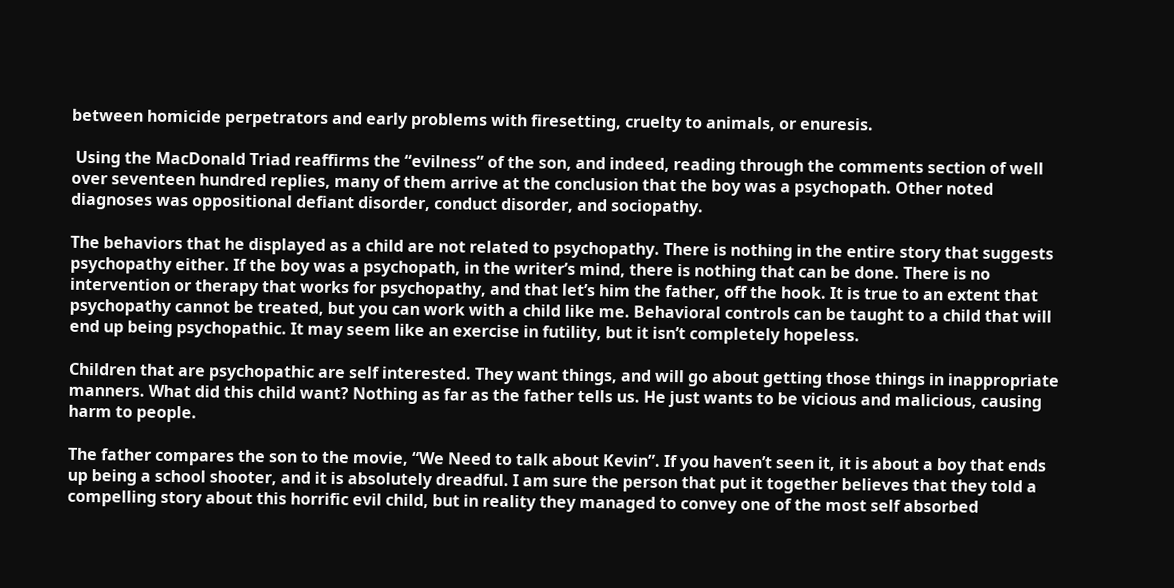between homicide perpetrators and early problems with firesetting, cruelty to animals, or enuresis.

 Using the MacDonald Triad reaffirms the “evilness” of the son, and indeed, reading through the comments section of well over seventeen hundred replies, many of them arrive at the conclusion that the boy was a psychopath. Other noted diagnoses was oppositional defiant disorder, conduct disorder, and sociopathy.

The behaviors that he displayed as a child are not related to psychopathy. There is nothing in the entire story that suggests psychopathy either. If the boy was a psychopath, in the writer’s mind, there is nothing that can be done. There is no intervention or therapy that works for psychopathy, and that let’s him the father, off the hook. It is true to an extent that psychopathy cannot be treated, but you can work with a child like me. Behavioral controls can be taught to a child that will end up being psychopathic. It may seem like an exercise in futility, but it isn’t completely hopeless.

Children that are psychopathic are self interested. They want things, and will go about getting those things in inappropriate manners. What did this child want? Nothing as far as the father tells us. He just wants to be vicious and malicious, causing harm to people.

The father compares the son to the movie, “We Need to talk about Kevin”. If you haven’t seen it, it is about a boy that ends up being a school shooter, and it is absolutely dreadful. I am sure the person that put it together believes that they told a compelling story about this horrific evil child, but in reality they managed to convey one of the most self absorbed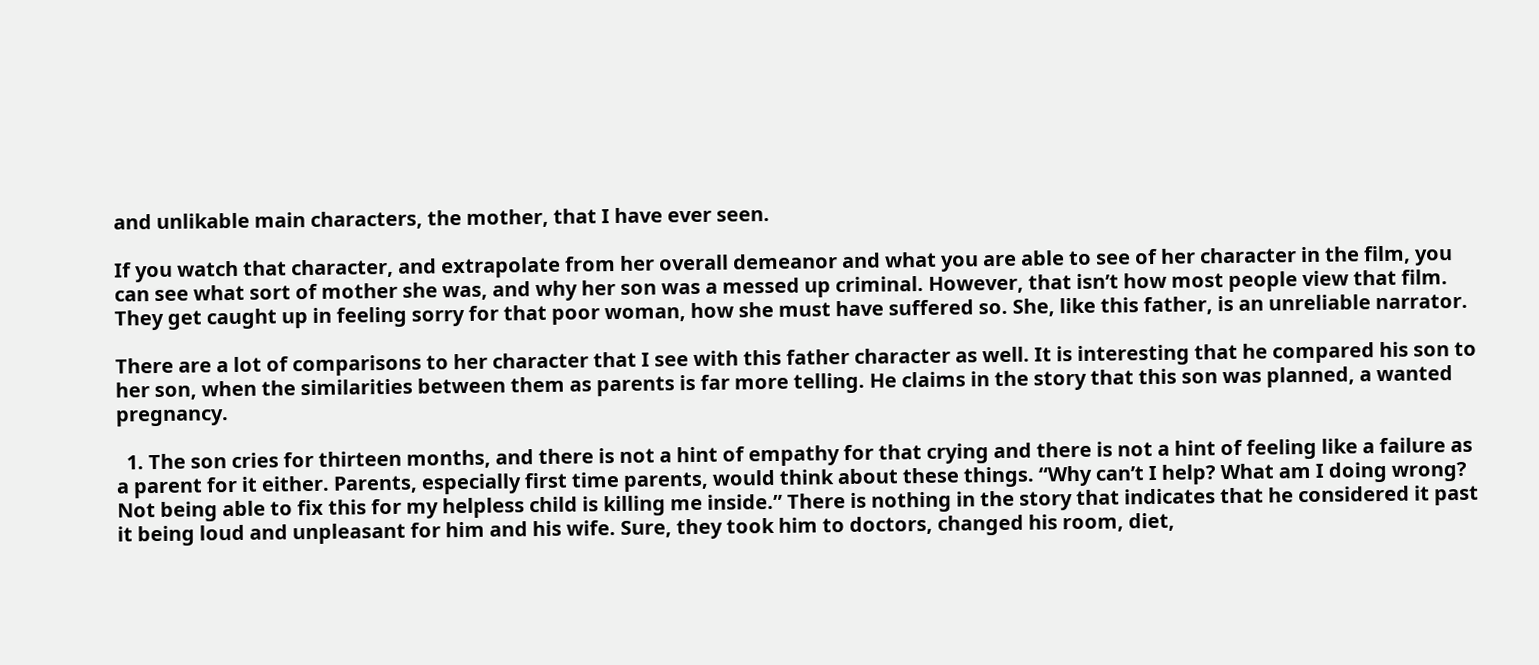and unlikable main characters, the mother, that I have ever seen.

If you watch that character, and extrapolate from her overall demeanor and what you are able to see of her character in the film, you can see what sort of mother she was, and why her son was a messed up criminal. However, that isn’t how most people view that film. They get caught up in feeling sorry for that poor woman, how she must have suffered so. She, like this father, is an unreliable narrator.

There are a lot of comparisons to her character that I see with this father character as well. It is interesting that he compared his son to her son, when the similarities between them as parents is far more telling. He claims in the story that this son was planned, a wanted pregnancy.

  1. The son cries for thirteen months, and there is not a hint of empathy for that crying and there is not a hint of feeling like a failure as a parent for it either. Parents, especially first time parents, would think about these things. “Why can’t I help? What am I doing wrong? Not being able to fix this for my helpless child is killing me inside.” There is nothing in the story that indicates that he considered it past it being loud and unpleasant for him and his wife. Sure, they took him to doctors, changed his room, diet,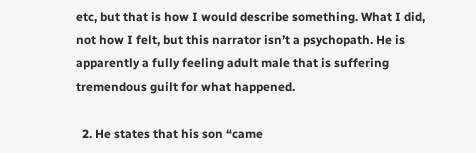etc, but that is how I would describe something. What I did, not how I felt, but this narrator isn’t a psychopath. He is apparently a fully feeling adult male that is suffering tremendous guilt for what happened.

  2. He states that his son “came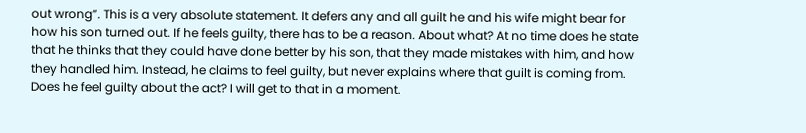out wrong”. This is a very absolute statement. It defers any and all guilt he and his wife might bear for how his son turned out. If he feels guilty, there has to be a reason. About what? At no time does he state that he thinks that they could have done better by his son, that they made mistakes with him, and how they handled him. Instead, he claims to feel guilty, but never explains where that guilt is coming from. Does he feel guilty about the act? I will get to that in a moment.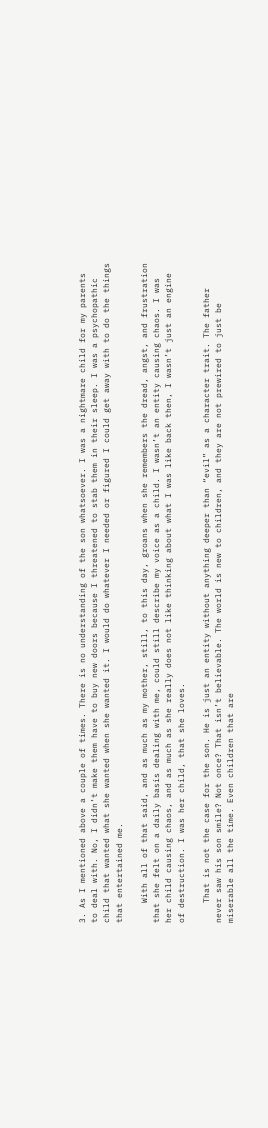3. As I mentioned above a couple of times. There is no understanding of the son whatsoever. I was a nightmare child for my parents to deal with. No, I didn’t make them have to buy new doors because I threatened to stab them in their sleep. I was a psychopathic child that wanted what she wanted when she wanted it. I would do whatever I needed or figured I could get away with to do the things that entertained me.

    With all of that said, and as much as my mother, still, to this day, groans when she remembers the dread, angst, and frustration that she felt on a daily basis dealing with me, could still describe my voice as a child. I wasn’t an entity causing chaos. I was her child causing chaos, and as much as she really does not like thinking about what I was like back then, I wasn’t just an engine of destruction. I was her child, that she loves.

    That is not the case for the son. He is just an entity without anything deeper than “evil” as a character trait. The father never saw his son smile? Not once? That isn’t believable. The world is new to children, and they are not prewired to just be miserable all the time. Even children that are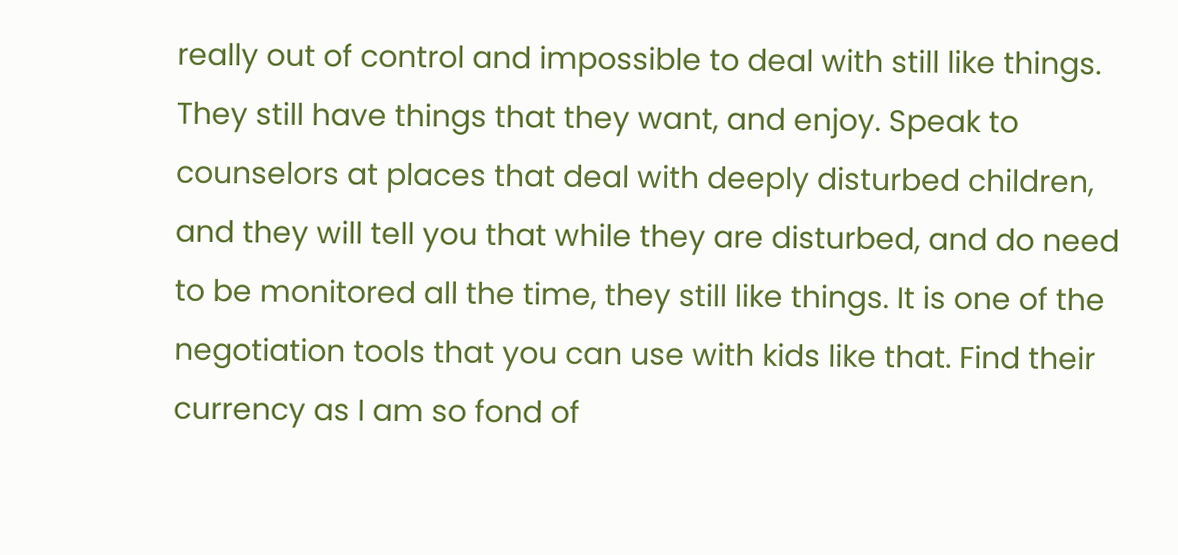really out of control and impossible to deal with still like things. They still have things that they want, and enjoy. Speak to counselors at places that deal with deeply disturbed children, and they will tell you that while they are disturbed, and do need to be monitored all the time, they still like things. It is one of the negotiation tools that you can use with kids like that. Find their currency as I am so fond of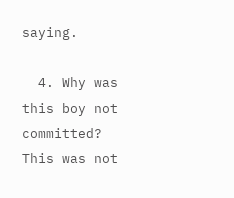saying.

  4. Why was this boy not committed? This was not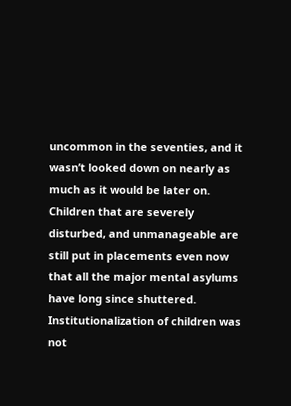uncommon in the seventies, and it wasn’t looked down on nearly as much as it would be later on. Children that are severely disturbed, and unmanageable are still put in placements even now that all the major mental asylums have long since shuttered. Institutionalization of children was not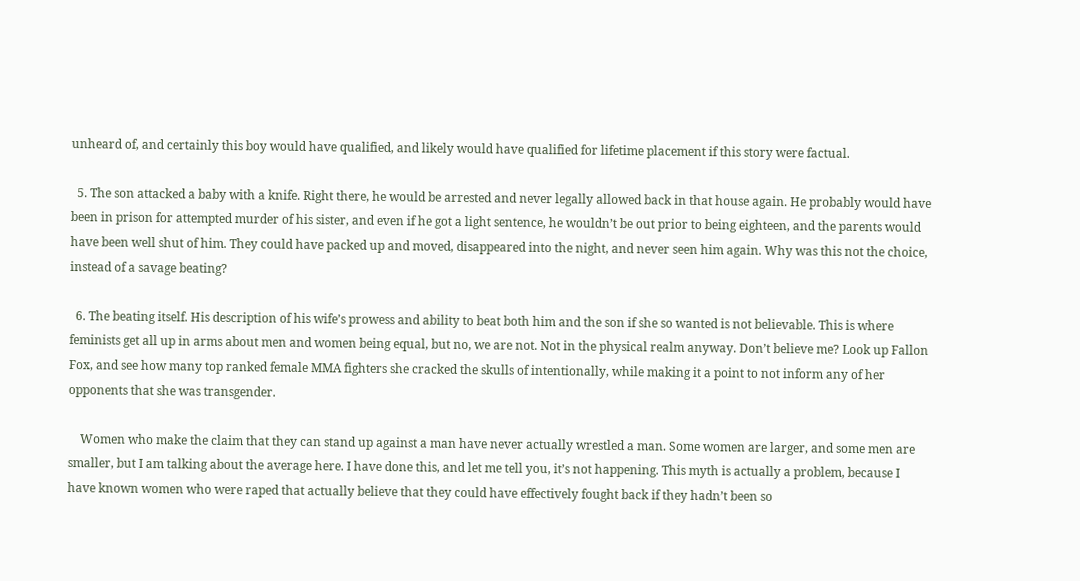unheard of, and certainly this boy would have qualified, and likely would have qualified for lifetime placement if this story were factual.

  5. The son attacked a baby with a knife. Right there, he would be arrested and never legally allowed back in that house again. He probably would have been in prison for attempted murder of his sister, and even if he got a light sentence, he wouldn’t be out prior to being eighteen, and the parents would have been well shut of him. They could have packed up and moved, disappeared into the night, and never seen him again. Why was this not the choice, instead of a savage beating?

  6. The beating itself. His description of his wife’s prowess and ability to beat both him and the son if she so wanted is not believable. This is where feminists get all up in arms about men and women being equal, but no, we are not. Not in the physical realm anyway. Don’t believe me? Look up Fallon Fox, and see how many top ranked female MMA fighters she cracked the skulls of intentionally, while making it a point to not inform any of her opponents that she was transgender.

    Women who make the claim that they can stand up against a man have never actually wrestled a man. Some women are larger, and some men are smaller, but I am talking about the average here. I have done this, and let me tell you, it’s not happening. This myth is actually a problem, because I have known women who were raped that actually believe that they could have effectively fought back if they hadn’t been so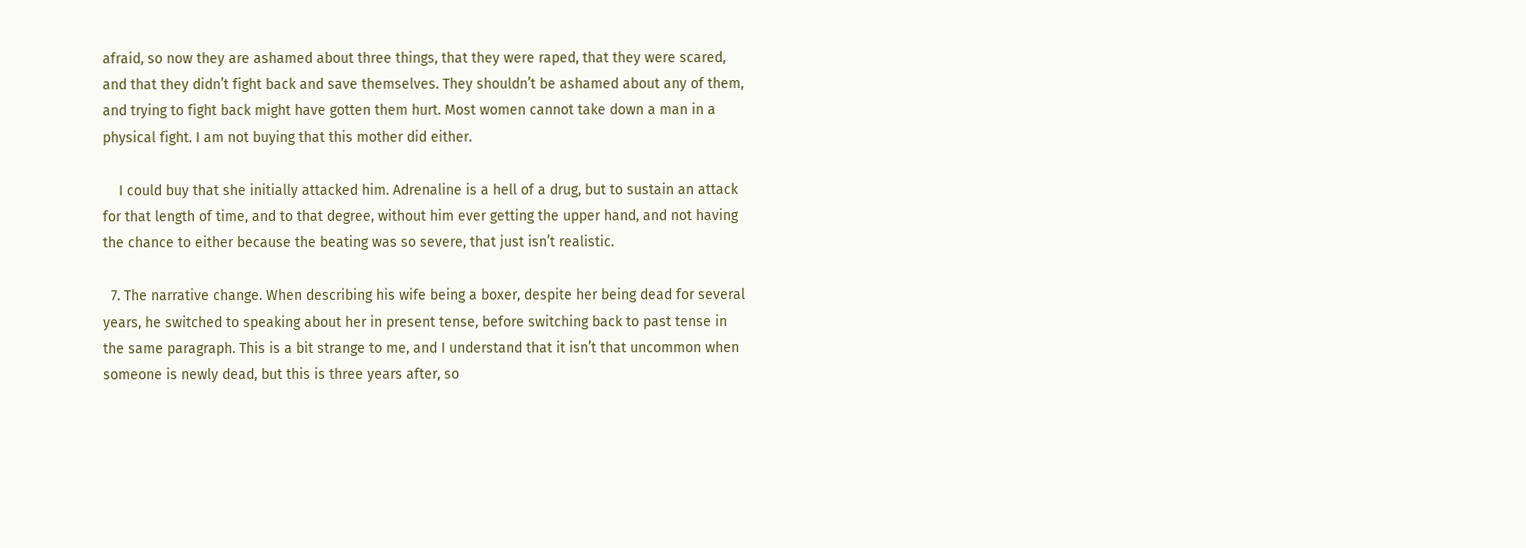afraid, so now they are ashamed about three things, that they were raped, that they were scared, and that they didn’t fight back and save themselves. They shouldn’t be ashamed about any of them, and trying to fight back might have gotten them hurt. Most women cannot take down a man in a physical fight. I am not buying that this mother did either.

    I could buy that she initially attacked him. Adrenaline is a hell of a drug, but to sustain an attack for that length of time, and to that degree, without him ever getting the upper hand, and not having the chance to either because the beating was so severe, that just isn’t realistic.

  7. The narrative change. When describing his wife being a boxer, despite her being dead for several years, he switched to speaking about her in present tense, before switching back to past tense in the same paragraph. This is a bit strange to me, and I understand that it isn’t that uncommon when someone is newly dead, but this is three years after, so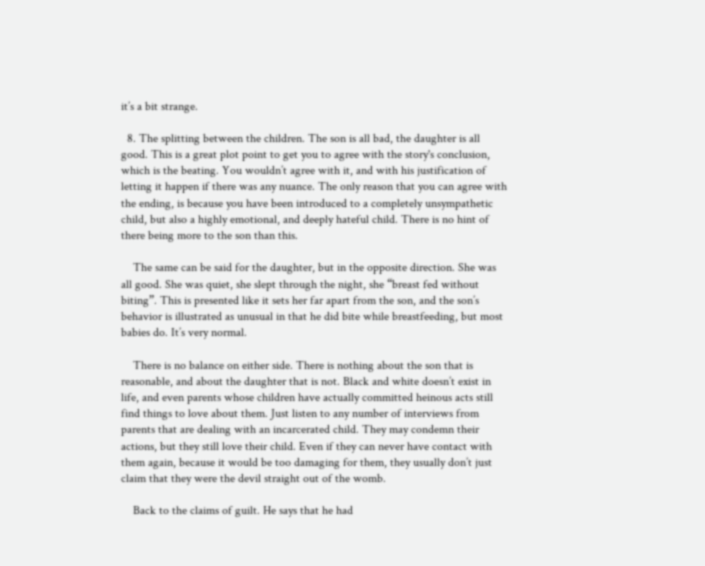it’s a bit strange.

  8. The splitting between the children. The son is all bad, the daughter is all good. This is a great plot point to get you to agree with the story's conclusion, which is the beating. You wouldn’t agree with it, and with his justification of letting it happen if there was any nuance. The only reason that you can agree with the ending, is because you have been introduced to a completely unsympathetic child, but also a highly emotional, and deeply hateful child. There is no hint of there being more to the son than this.

    The same can be said for the daughter, but in the opposite direction. She was all good. She was quiet, she slept through the night, she “breast fed without biting”. This is presented like it sets her far apart from the son, and the son’s behavior is illustrated as unusual in that he did bite while breastfeeding, but most babies do. It’s very normal.

    There is no balance on either side. There is nothing about the son that is reasonable, and about the daughter that is not. Black and white doesn’t exist in life, and even parents whose children have actually committed heinous acts still find things to love about them. Just listen to any number of interviews from parents that are dealing with an incarcerated child. They may condemn their actions, but they still love their child. Even if they can never have contact with them again, because it would be too damaging for them, they usually don’t just claim that they were the devil straight out of the womb.

    Back to the claims of guilt. He says that he had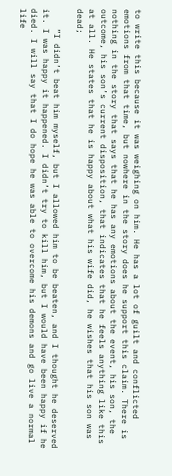to write this because it was weighing on him. He has a lot of guilt and conflicted emotions from that time, but nowhere in the story does he support this claim. There is nothing in the story that says that he has any emotions about the event, his son, the outcome, his son’s current disposition, that indicates that he feels anything like this at all. He states that he is happy about what his wife did, he wishes that his son was dead;

    ”I didn’t beat him myself, but I allowed him to be beaten, and I thought he deserved it. I was happy it happened. I didn’t try to kill him, but I would have been happy if he died. I will say that I do hope he was able to overcome his demons and go live a normal life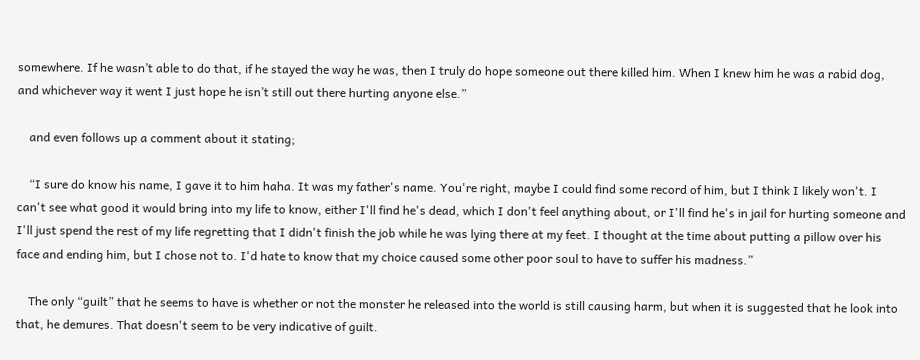somewhere. If he wasn’t able to do that, if he stayed the way he was, then I truly do hope someone out there killed him. When I knew him he was a rabid dog, and whichever way it went I just hope he isn’t still out there hurting anyone else.”

    and even follows up a comment about it stating;

    “I sure do know his name, I gave it to him haha. It was my father's name. You're right, maybe I could find some record of him, but I think I likely won't. I can't see what good it would bring into my life to know, either I'll find he's dead, which I don't feel anything about, or I'll find he's in jail for hurting someone and I'll just spend the rest of my life regretting that I didn't finish the job while he was lying there at my feet. I thought at the time about putting a pillow over his face and ending him, but I chose not to. I'd hate to know that my choice caused some other poor soul to have to suffer his madness.”

    The only “guilt” that he seems to have is whether or not the monster he released into the world is still causing harm, but when it is suggested that he look into that, he demures. That doesn't seem to be very indicative of guilt.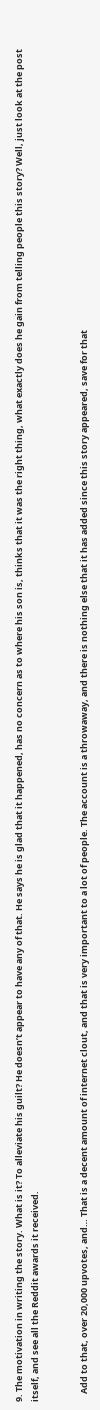9. The motivation in writing the story. What is it? To alleviate his guilt? He doesn’t appear to have any of that. He says he is glad that it happened, has no concern as to where his son is, thinks that it was the right thing, what exactly does he gain from telling people this story? Well, just look at the post itself, and see all the Reddit awards it received.


    Add to that, over 20,000 upvotes, and… That is a decent amount of internet clout, and that is very important to a lot of people. The account is a throwaway, and there is nothing else that it has added since this story appeared, save for that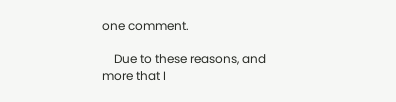one comment.

    Due to these reasons, and more that I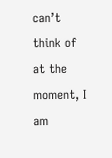can’t think of at the moment, I am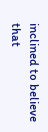inclined to believe that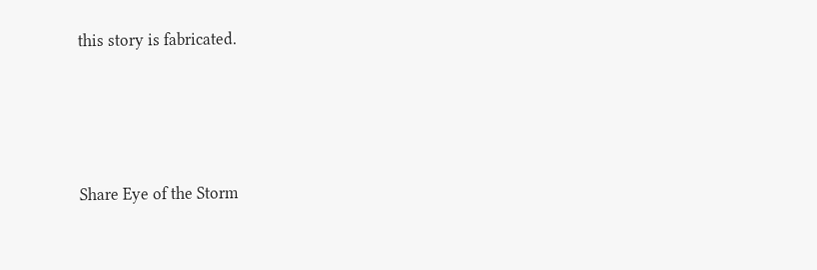this story is fabricated.





Share Eye of the Storm